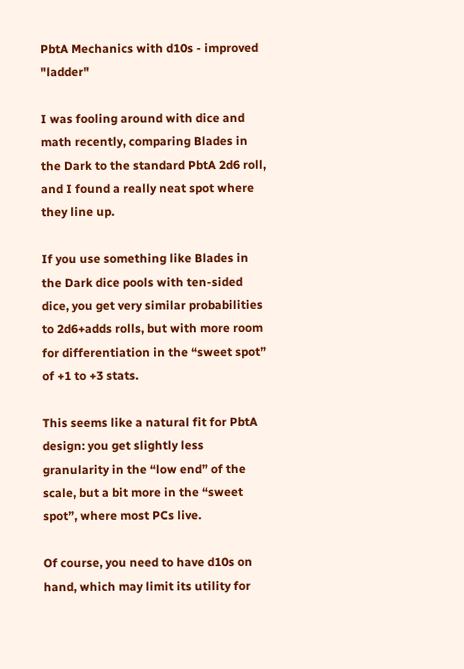PbtA Mechanics with d10s - improved "ladder"

I was fooling around with dice and math recently, comparing Blades in the Dark to the standard PbtA 2d6 roll, and I found a really neat spot where they line up.

If you use something like Blades in the Dark dice pools with ten-sided dice, you get very similar probabilities to 2d6+adds rolls, but with more room for differentiation in the “sweet spot” of +1 to +3 stats.

This seems like a natural fit for PbtA design: you get slightly less granularity in the “low end” of the scale, but a bit more in the “sweet spot”, where most PCs live.

Of course, you need to have d10s on hand, which may limit its utility for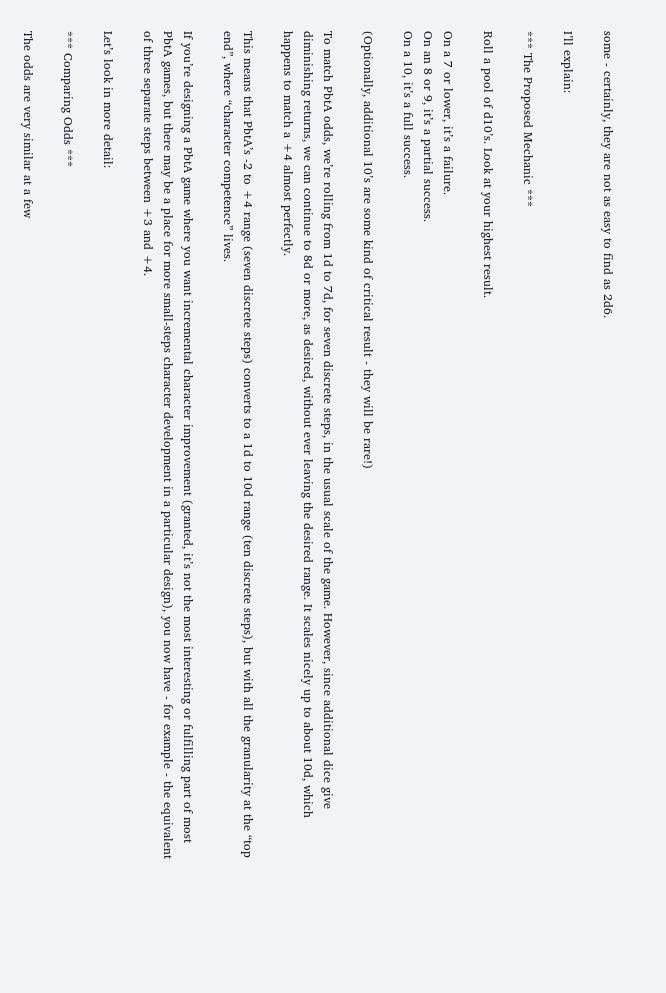some - certainly, they are not as easy to find as 2d6.

I’ll explain:

*** The Proposed Mechanic ***

Roll a pool of d10’s. Look at your highest result.

On a 7 or lower, it’s a failure.
On an 8 or 9, it’s a partial success.
On a 10, it’s a full success.

(Optionally, additional 10’s are some kind of critical result - they will be rare!)

To match PbtA odds, we’re rolling from 1d to 7d, for seven discrete steps, in the usual scale of the game. However, since additional dice give diminishing returns, we can continue to 8d or more, as desired, without ever leaving the desired range. It scales nicely up to about 10d, which happens to match a +4 almost perfectly.

This means that PbtA’s -2 to +4 range (seven discrete steps) converts to a 1d to 10d range (ten discrete steps), but with all the granularity at the “top end”, where “character competence” lives.

If you’re designing a PbtA game where you want incremental character improvement (granted, it’s not the most interesting or fulfilling part of most PbtA games, but there may be a place for more small-steps character development in a particular design), you now have - for example - the equivalent of three separate steps between +3 and +4.

Let’s look in more detail:

*** Comparing Odds ***

The odds are very similar at a few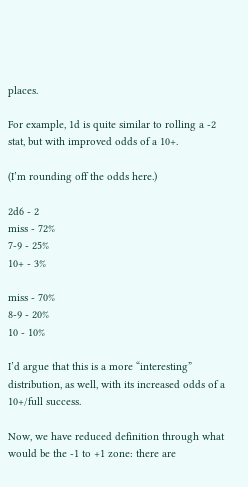places.

For example, 1d is quite similar to rolling a -2 stat, but with improved odds of a 10+.

(I’m rounding off the odds here.)

2d6 - 2
miss - 72%
7-9 - 25%
10+ - 3%

miss - 70%
8-9 - 20%
10 - 10%

I’d argue that this is a more “interesting” distribution, as well, with its increased odds of a 10+/full success.

Now, we have reduced definition through what would be the -1 to +1 zone: there are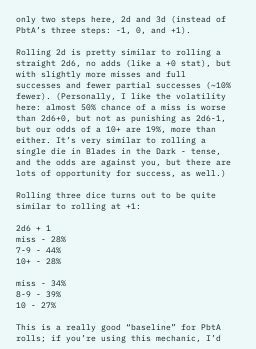only two steps here, 2d and 3d (instead of PbtA’s three steps: -1, 0, and +1).

Rolling 2d is pretty similar to rolling a straight 2d6, no adds (like a +0 stat), but with slightly more misses and full successes and fewer partial successes (~10% fewer). (Personally, I like the volatility here: almost 50% chance of a miss is worse than 2d6+0, but not as punishing as 2d6-1, but our odds of a 10+ are 19%, more than either. It’s very similar to rolling a single die in Blades in the Dark - tense, and the odds are against you, but there are lots of opportunity for success, as well.)

Rolling three dice turns out to be quite similar to rolling at +1:

2d6 + 1
miss - 28%
7-9 - 44%
10+ - 28%

miss - 34%
8-9 - 39%
10 - 27%

This is a really good “baseline” for PbtA rolls; if you’re using this mechanic, I’d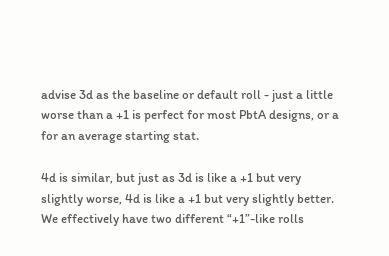advise 3d as the baseline or default roll - just a little worse than a +1 is perfect for most PbtA designs, or a for an average starting stat.

4d is similar, but just as 3d is like a +1 but very slightly worse, 4d is like a +1 but very slightly better. We effectively have two different “+1”-like rolls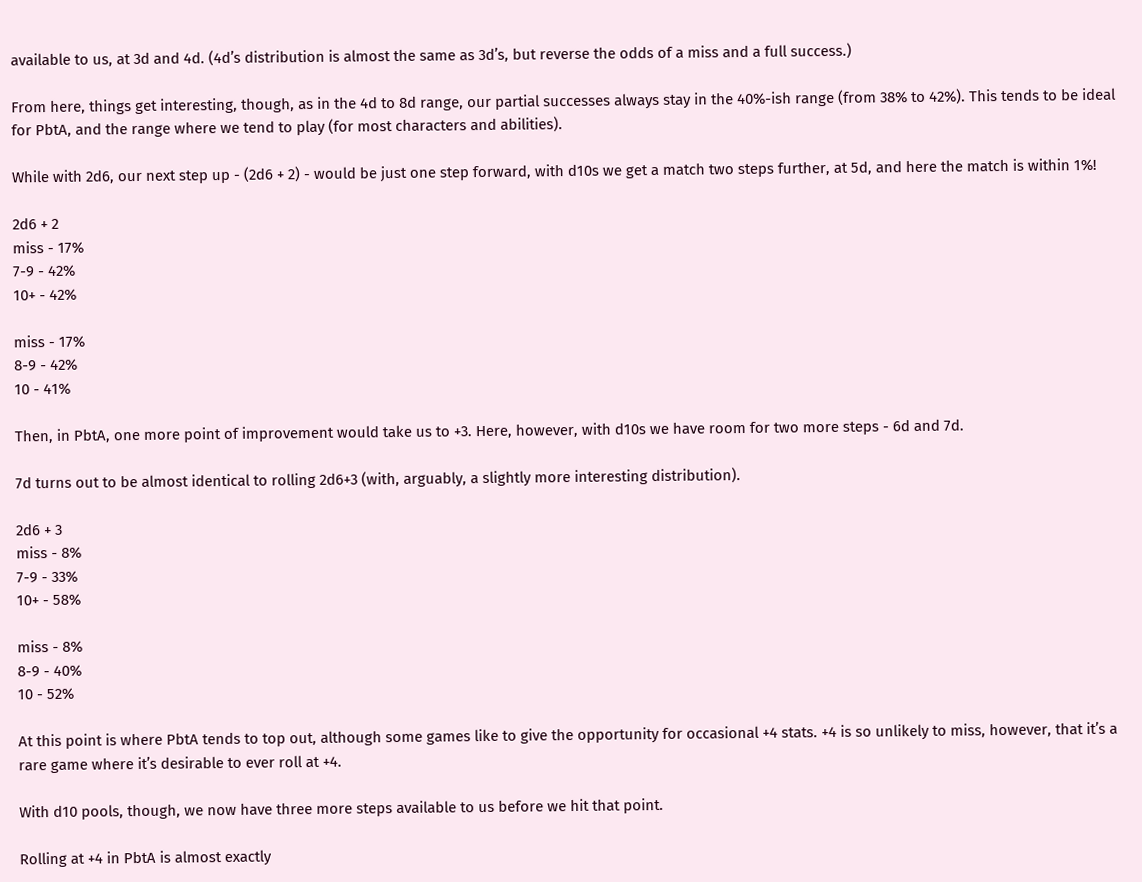available to us, at 3d and 4d. (4d’s distribution is almost the same as 3d’s, but reverse the odds of a miss and a full success.)

From here, things get interesting, though, as in the 4d to 8d range, our partial successes always stay in the 40%-ish range (from 38% to 42%). This tends to be ideal for PbtA, and the range where we tend to play (for most characters and abilities).

While with 2d6, our next step up - (2d6 + 2) - would be just one step forward, with d10s we get a match two steps further, at 5d, and here the match is within 1%!

2d6 + 2
miss - 17%
7-9 - 42%
10+ - 42%

miss - 17%
8-9 - 42%
10 - 41%

Then, in PbtA, one more point of improvement would take us to +3. Here, however, with d10s we have room for two more steps - 6d and 7d.

7d turns out to be almost identical to rolling 2d6+3 (with, arguably, a slightly more interesting distribution).

2d6 + 3
miss - 8%
7-9 - 33%
10+ - 58%

miss - 8%
8-9 - 40%
10 - 52%

At this point is where PbtA tends to top out, although some games like to give the opportunity for occasional +4 stats. +4 is so unlikely to miss, however, that it’s a rare game where it’s desirable to ever roll at +4.

With d10 pools, though, we now have three more steps available to us before we hit that point.

Rolling at +4 in PbtA is almost exactly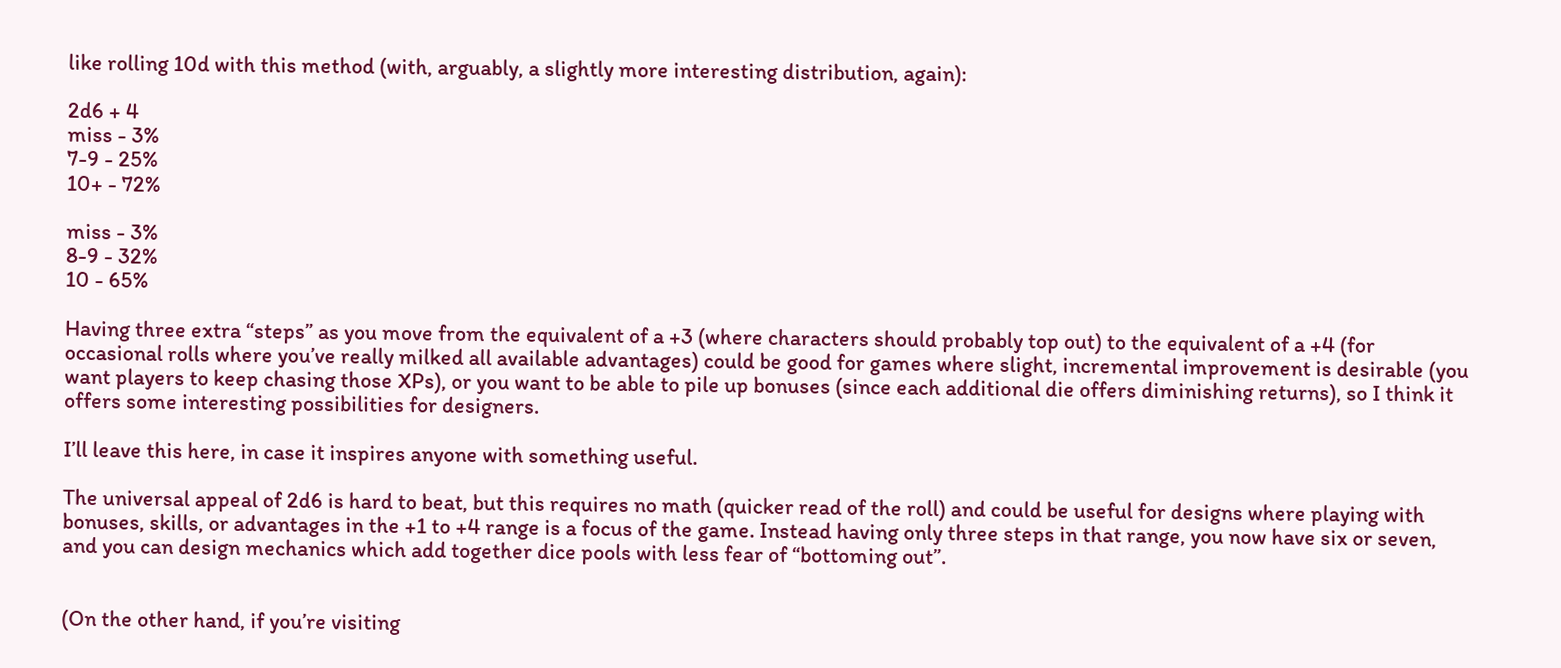like rolling 10d with this method (with, arguably, a slightly more interesting distribution, again):

2d6 + 4
miss - 3%
7-9 - 25%
10+ - 72%

miss - 3%
8-9 - 32%
10 - 65%

Having three extra “steps” as you move from the equivalent of a +3 (where characters should probably top out) to the equivalent of a +4 (for occasional rolls where you’ve really milked all available advantages) could be good for games where slight, incremental improvement is desirable (you want players to keep chasing those XPs), or you want to be able to pile up bonuses (since each additional die offers diminishing returns), so I think it offers some interesting possibilities for designers.

I’ll leave this here, in case it inspires anyone with something useful.

The universal appeal of 2d6 is hard to beat, but this requires no math (quicker read of the roll) and could be useful for designs where playing with bonuses, skills, or advantages in the +1 to +4 range is a focus of the game. Instead having only three steps in that range, you now have six or seven, and you can design mechanics which add together dice pools with less fear of “bottoming out”.


(On the other hand, if you’re visiting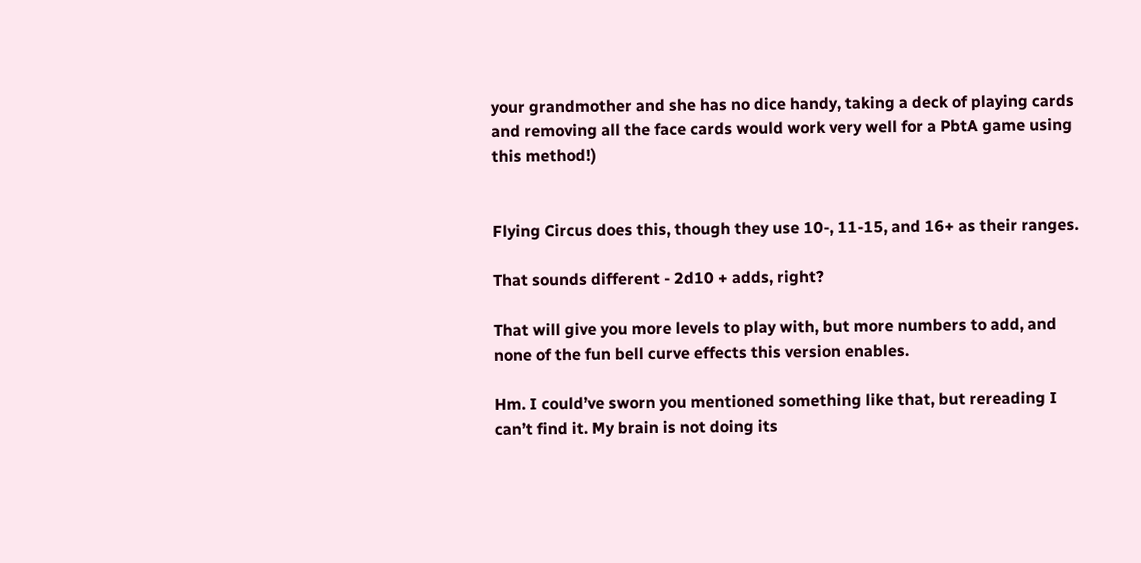your grandmother and she has no dice handy, taking a deck of playing cards and removing all the face cards would work very well for a PbtA game using this method!)


Flying Circus does this, though they use 10-, 11-15, and 16+ as their ranges.

That sounds different - 2d10 + adds, right?

That will give you more levels to play with, but more numbers to add, and none of the fun bell curve effects this version enables.

Hm. I could’ve sworn you mentioned something like that, but rereading I can’t find it. My brain is not doing its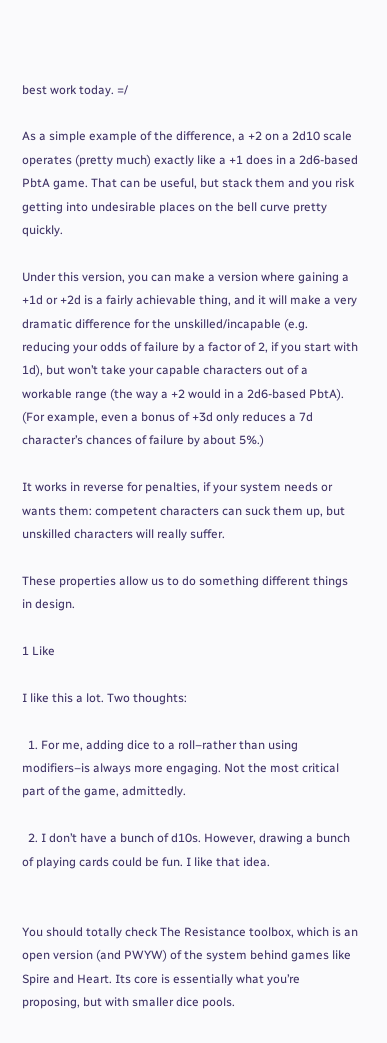best work today. =/

As a simple example of the difference, a +2 on a 2d10 scale operates (pretty much) exactly like a +1 does in a 2d6-based PbtA game. That can be useful, but stack them and you risk getting into undesirable places on the bell curve pretty quickly.

Under this version, you can make a version where gaining a +1d or +2d is a fairly achievable thing, and it will make a very dramatic difference for the unskilled/incapable (e.g. reducing your odds of failure by a factor of 2, if you start with 1d), but won’t take your capable characters out of a workable range (the way a +2 would in a 2d6-based PbtA). (For example, even a bonus of +3d only reduces a 7d character’s chances of failure by about 5%.)

It works in reverse for penalties, if your system needs or wants them: competent characters can suck them up, but unskilled characters will really suffer.

These properties allow us to do something different things in design.

1 Like

I like this a lot. Two thoughts:

  1. For me, adding dice to a roll–rather than using modifiers–is always more engaging. Not the most critical part of the game, admittedly.

  2. I don’t have a bunch of d10s. However, drawing a bunch of playing cards could be fun. I like that idea.


You should totally check The Resistance toolbox, which is an open version (and PWYW) of the system behind games like Spire and Heart. Its core is essentially what you’re proposing, but with smaller dice pools.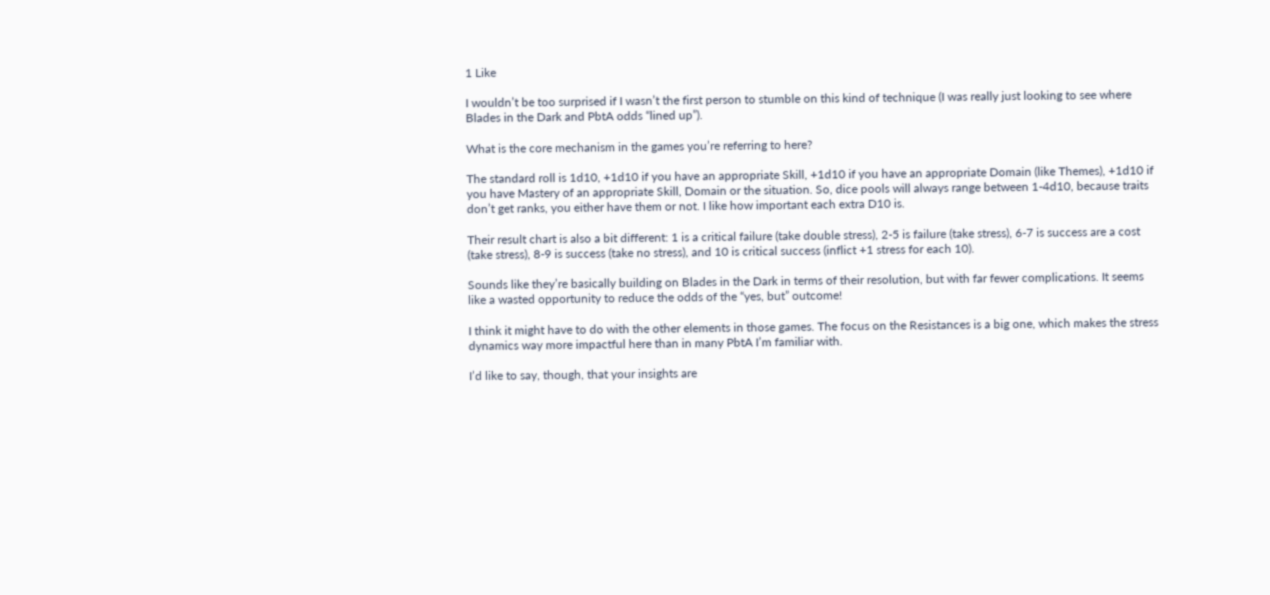1 Like

I wouldn’t be too surprised if I wasn’t the first person to stumble on this kind of technique (I was really just looking to see where Blades in the Dark and PbtA odds “lined up”).

What is the core mechanism in the games you’re referring to here?

The standard roll is 1d10, +1d10 if you have an appropriate Skill, +1d10 if you have an appropriate Domain (like Themes), +1d10 if you have Mastery of an appropriate Skill, Domain or the situation. So, dice pools will always range between 1-4d10, because traits don’t get ranks, you either have them or not. I like how important each extra D10 is.

Their result chart is also a bit different: 1 is a critical failure (take double stress), 2-5 is failure (take stress), 6-7 is success are a cost (take stress), 8-9 is success (take no stress), and 10 is critical success (inflict +1 stress for each 10).

Sounds like they’re basically building on Blades in the Dark in terms of their resolution, but with far fewer complications. It seems like a wasted opportunity to reduce the odds of the “yes, but” outcome!

I think it might have to do with the other elements in those games. The focus on the Resistances is a big one, which makes the stress dynamics way more impactful here than in many PbtA I’m familiar with.

I’d like to say, though, that your insights are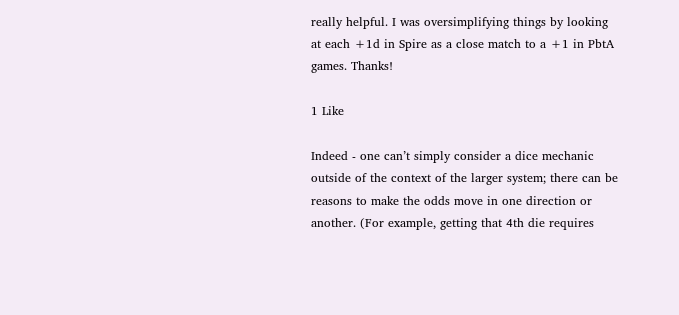really helpful. I was oversimplifying things by looking at each +1d in Spire as a close match to a +1 in PbtA games. Thanks!

1 Like

Indeed - one can’t simply consider a dice mechanic outside of the context of the larger system; there can be reasons to make the odds move in one direction or another. (For example, getting that 4th die requires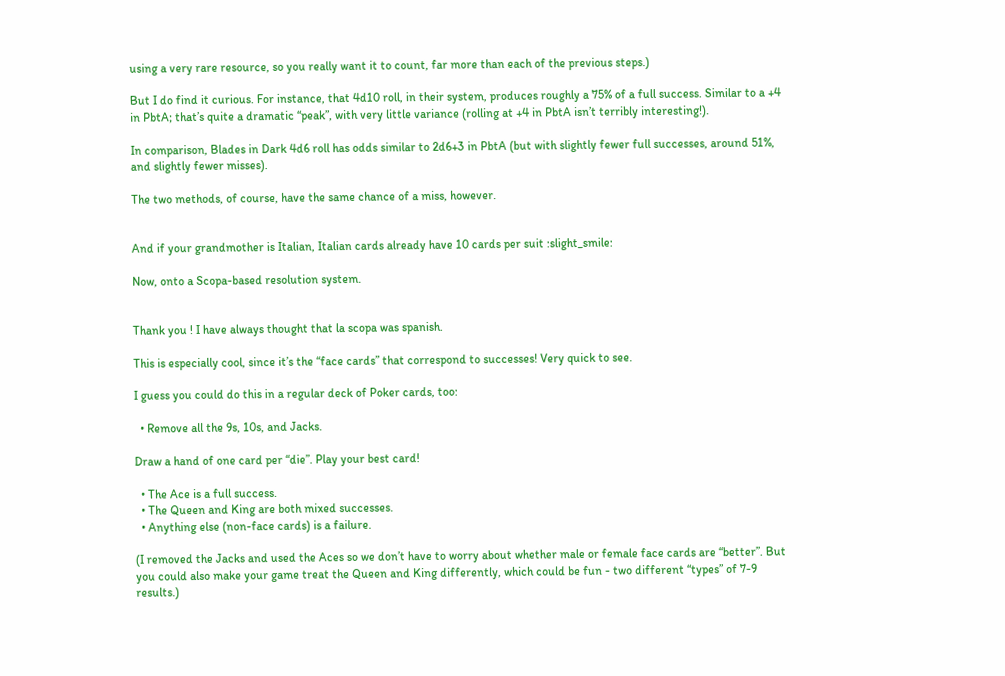using a very rare resource, so you really want it to count, far more than each of the previous steps.)

But I do find it curious. For instance, that 4d10 roll, in their system, produces roughly a 75% of a full success. Similar to a +4 in PbtA; that’s quite a dramatic “peak”, with very little variance (rolling at +4 in PbtA isn’t terribly interesting!).

In comparison, Blades in Dark 4d6 roll has odds similar to 2d6+3 in PbtA (but with slightly fewer full successes, around 51%, and slightly fewer misses).

The two methods, of course, have the same chance of a miss, however.


And if your grandmother is Italian, Italian cards already have 10 cards per suit :slight_smile:

Now, onto a Scopa-based resolution system.


Thank you ! I have always thought that la scopa was spanish.

This is especially cool, since it’s the “face cards” that correspond to successes! Very quick to see.

I guess you could do this in a regular deck of Poker cards, too:

  • Remove all the 9s, 10s, and Jacks.

Draw a hand of one card per “die”. Play your best card!

  • The Ace is a full success.
  • The Queen and King are both mixed successes.
  • Anything else (non-face cards) is a failure.

(I removed the Jacks and used the Aces so we don’t have to worry about whether male or female face cards are “better”. But you could also make your game treat the Queen and King differently, which could be fun - two different “types” of 7-9 results.)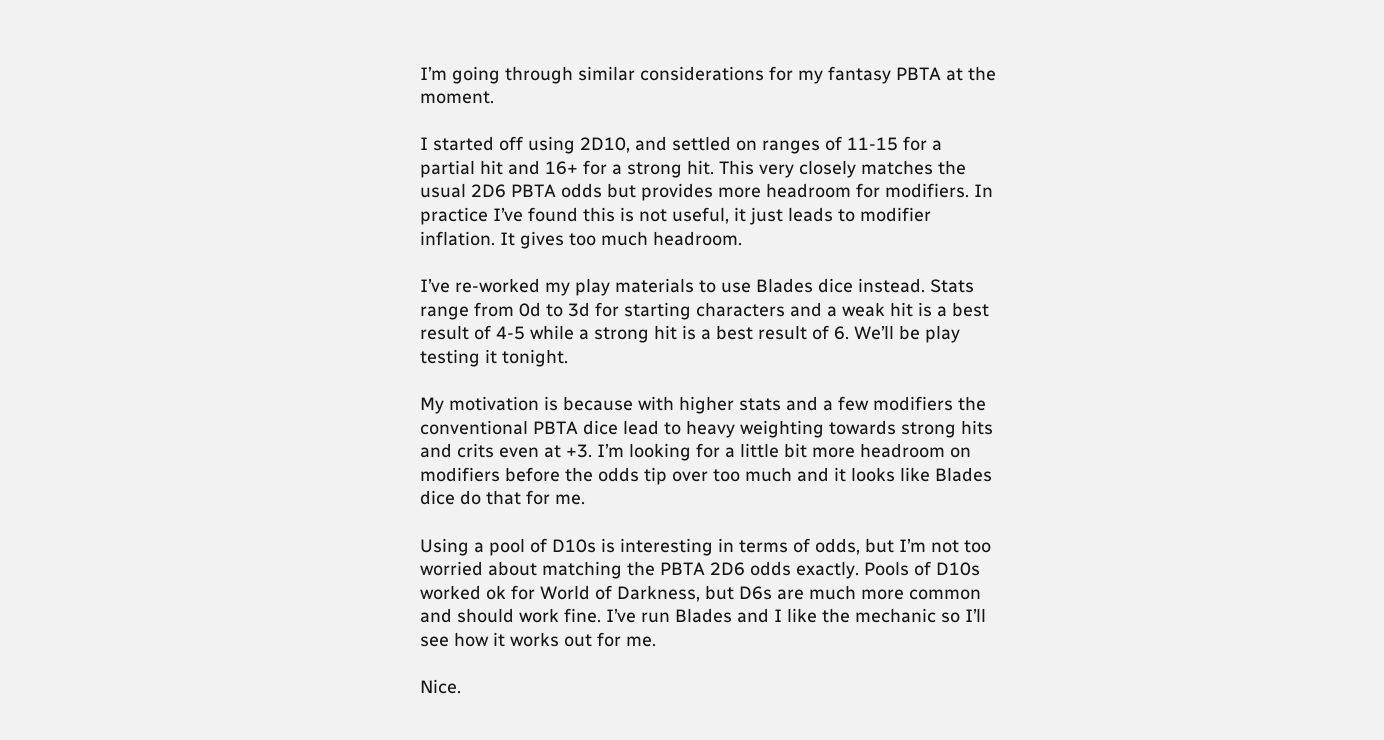I’m going through similar considerations for my fantasy PBTA at the moment.

I started off using 2D10, and settled on ranges of 11-15 for a partial hit and 16+ for a strong hit. This very closely matches the usual 2D6 PBTA odds but provides more headroom for modifiers. In practice I’ve found this is not useful, it just leads to modifier inflation. It gives too much headroom.

I’ve re-worked my play materials to use Blades dice instead. Stats range from 0d to 3d for starting characters and a weak hit is a best result of 4-5 while a strong hit is a best result of 6. We’ll be play testing it tonight.

My motivation is because with higher stats and a few modifiers the conventional PBTA dice lead to heavy weighting towards strong hits and crits even at +3. I’m looking for a little bit more headroom on modifiers before the odds tip over too much and it looks like Blades dice do that for me.

Using a pool of D10s is interesting in terms of odds, but I’m not too worried about matching the PBTA 2D6 odds exactly. Pools of D10s worked ok for World of Darkness, but D6s are much more common and should work fine. I’ve run Blades and I like the mechanic so I’ll see how it works out for me.

Nice.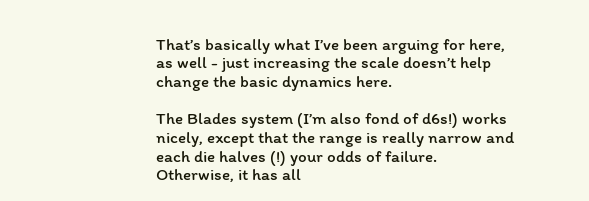That’s basically what I’ve been arguing for here, as well - just increasing the scale doesn’t help change the basic dynamics here.

The Blades system (I’m also fond of d6s!) works nicely, except that the range is really narrow and each die halves (!) your odds of failure. Otherwise, it has all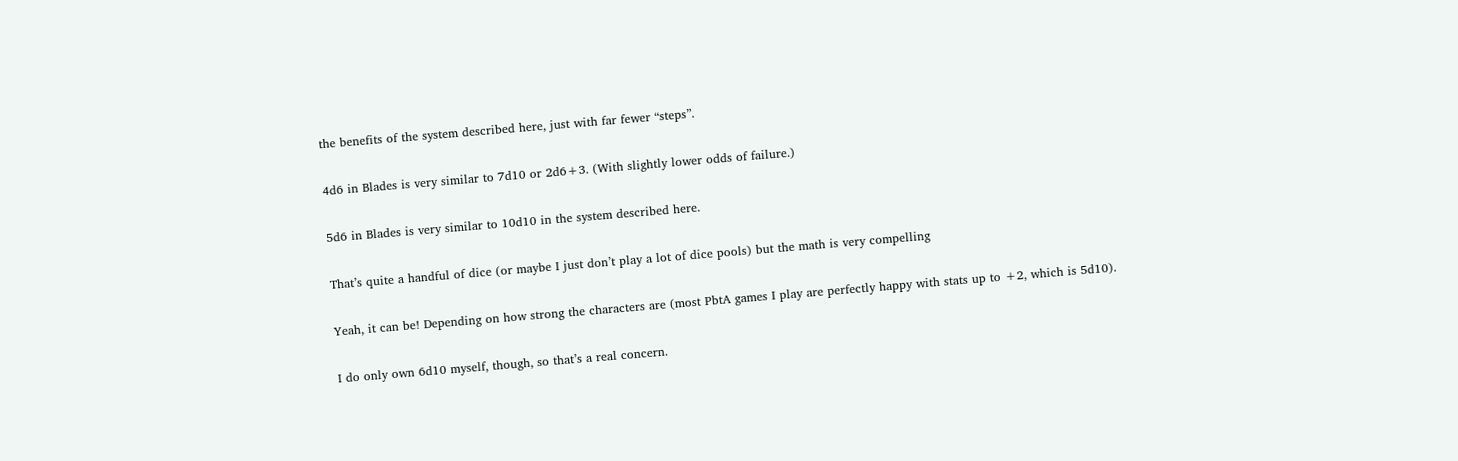the benefits of the system described here, just with far fewer “steps”.

4d6 in Blades is very similar to 7d10 or 2d6+3. (With slightly lower odds of failure.)

5d6 in Blades is very similar to 10d10 in the system described here.

That’s quite a handful of dice (or maybe I just don’t play a lot of dice pools) but the math is very compelling

Yeah, it can be! Depending on how strong the characters are (most PbtA games I play are perfectly happy with stats up to +2, which is 5d10).

I do only own 6d10 myself, though, so that’s a real concern.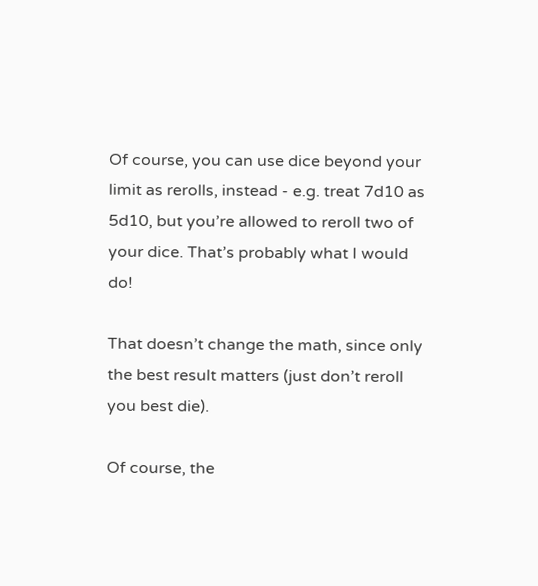Of course, you can use dice beyond your limit as rerolls, instead - e.g. treat 7d10 as 5d10, but you’re allowed to reroll two of your dice. That’s probably what I would do!

That doesn’t change the math, since only the best result matters (just don’t reroll you best die).

Of course, the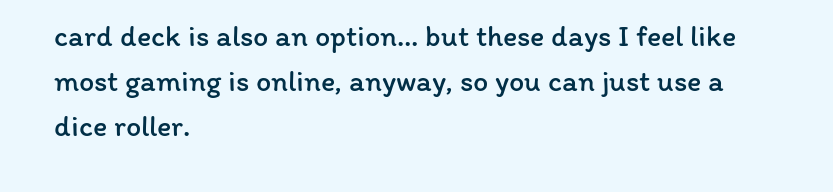card deck is also an option… but these days I feel like most gaming is online, anyway, so you can just use a dice roller.